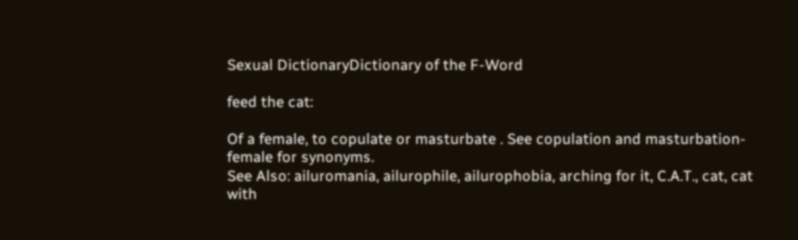Sexual DictionaryDictionary of the F-Word

feed the cat:

Of a female, to copulate or masturbate . See copulation and masturbation-female for synonyms.
See Also: ailuromania, ailurophile, ailurophobia, arching for it, C.A.T., cat, cat with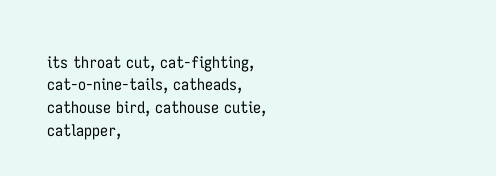its throat cut, cat-fighting, cat-o-nine-tails, catheads, cathouse bird, cathouse cutie, catlapper,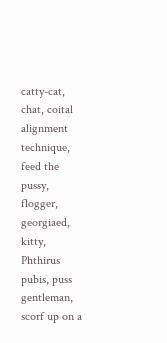catty-cat, chat, coital alignment technique, feed the pussy, flogger, georgiaed, kitty, Phthirus pubis, puss gentleman, scorf up on a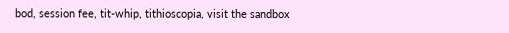bod, session fee, tit-whip, tithioscopia, visit the sandbox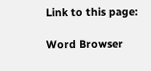Link to this page:

Word Browser